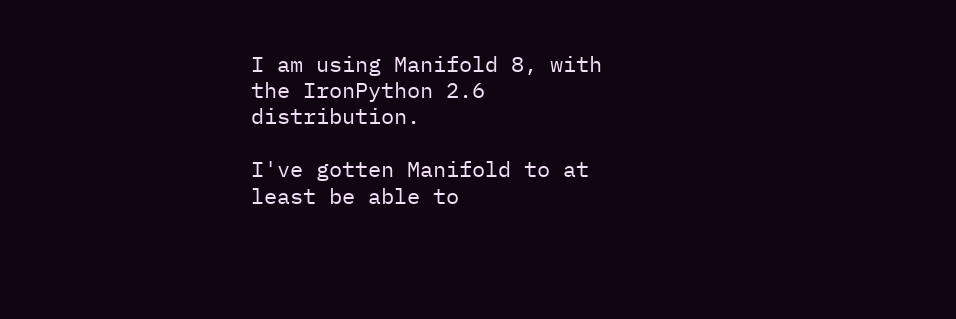I am using Manifold 8, with the IronPython 2.6 distribution.

I've gotten Manifold to at least be able to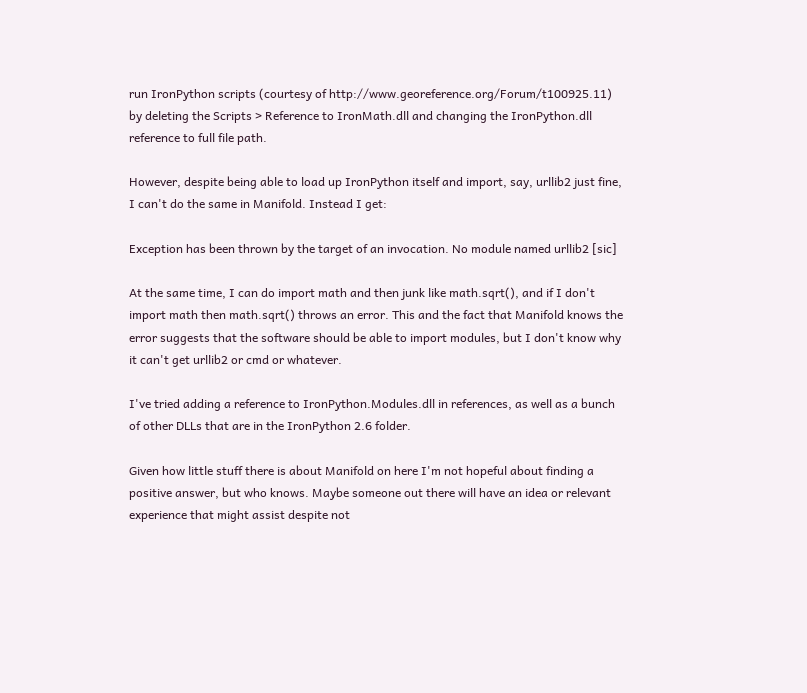run IronPython scripts (courtesy of http://www.georeference.org/Forum/t100925.11) by deleting the Scripts > Reference to IronMath.dll and changing the IronPython.dll reference to full file path.

However, despite being able to load up IronPython itself and import, say, urllib2 just fine, I can't do the same in Manifold. Instead I get:

Exception has been thrown by the target of an invocation. No module named urllib2 [sic]

At the same time, I can do import math and then junk like math.sqrt(), and if I don't import math then math.sqrt() throws an error. This and the fact that Manifold knows the error suggests that the software should be able to import modules, but I don't know why it can't get urllib2 or cmd or whatever.

I've tried adding a reference to IronPython.Modules.dll in references, as well as a bunch of other DLLs that are in the IronPython 2.6 folder.

Given how little stuff there is about Manifold on here I'm not hopeful about finding a positive answer, but who knows. Maybe someone out there will have an idea or relevant experience that might assist despite not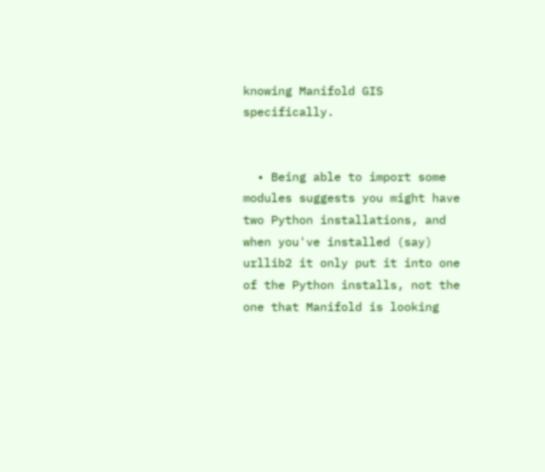knowing Manifold GIS specifically.


  • Being able to import some modules suggests you might have two Python installations, and when you've installed (say) urllib2 it only put it into one of the Python installs, not the one that Manifold is looking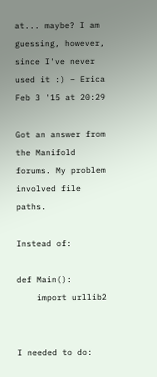at... maybe? I am guessing, however, since I've never used it :) – Erica Feb 3 '15 at 20:29

Got an answer from the Manifold forums. My problem involved file paths.

Instead of:

def Main():
    import urllib2


I needed to do: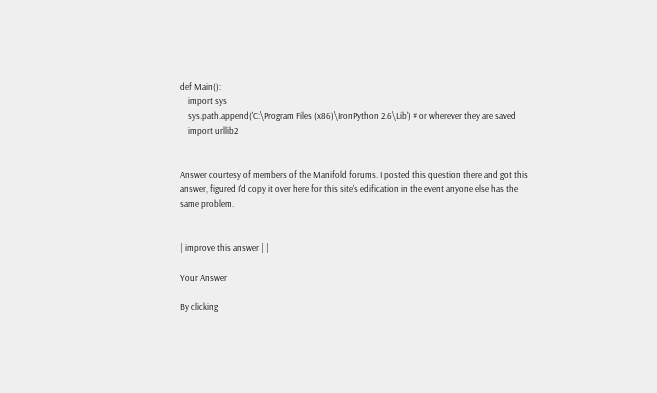def Main():
    import sys
    sys.path.append('C:\Program Files (x86)\IronPython 2.6\Lib') # or wherever they are saved
    import urllib2


Answer courtesy of members of the Manifold forums. I posted this question there and got this answer, figured I'd copy it over here for this site's edification in the event anyone else has the same problem.


| improve this answer | |

Your Answer

By clicking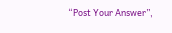“Post Your Answer”,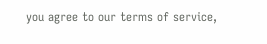you agree to our terms of service,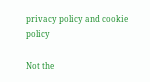privacy policy and cookie policy

Not the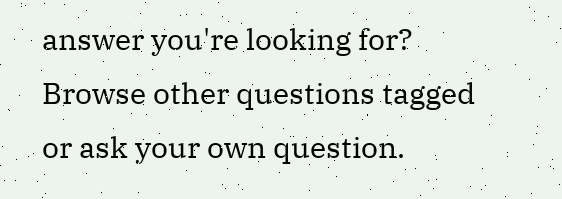answer you're looking for? Browse other questions tagged or ask your own question.